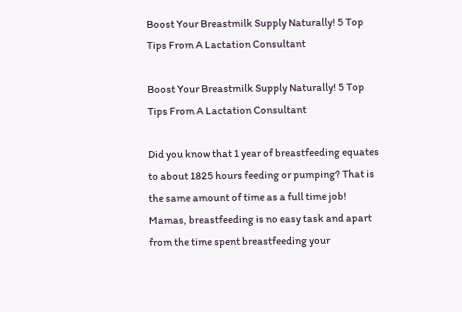Boost Your Breastmilk Supply Naturally! 5 Top Tips From A Lactation Consultant

Boost Your Breastmilk Supply Naturally! 5 Top Tips From A Lactation Consultant

Did you know that 1 year of breastfeeding equates to about 1825 hours feeding or pumping? That is the same amount of time as a full time job! Mamas, breastfeeding is no easy task and apart from the time spent breastfeeding your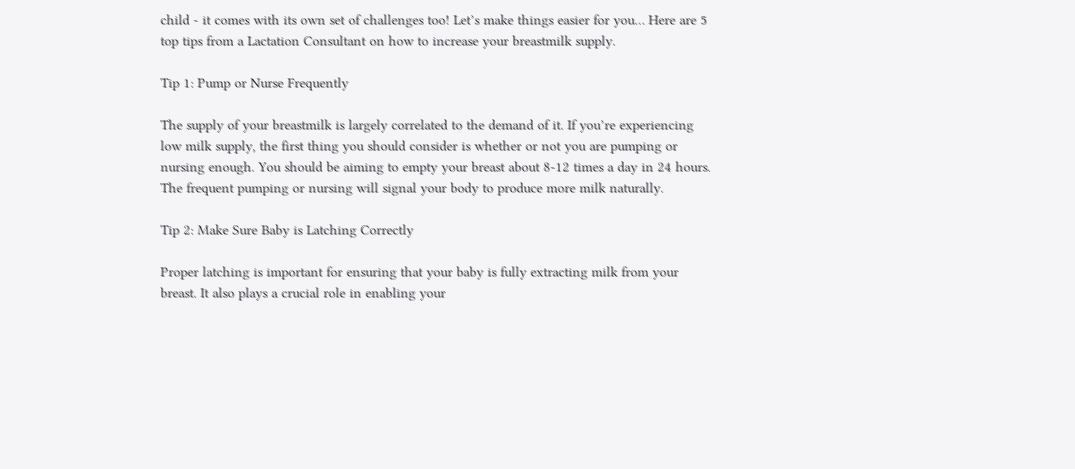child - it comes with its own set of challenges too! Let’s make things easier for you… Here are 5 top tips from a Lactation Consultant on how to increase your breastmilk supply.

Tip 1: Pump or Nurse Frequently

The supply of your breastmilk is largely correlated to the demand of it. If you’re experiencing low milk supply, the first thing you should consider is whether or not you are pumping or nursing enough. You should be aiming to empty your breast about 8-12 times a day in 24 hours. The frequent pumping or nursing will signal your body to produce more milk naturally.

Tip 2: Make Sure Baby is Latching Correctly

Proper latching is important for ensuring that your baby is fully extracting milk from your breast. It also plays a crucial role in enabling your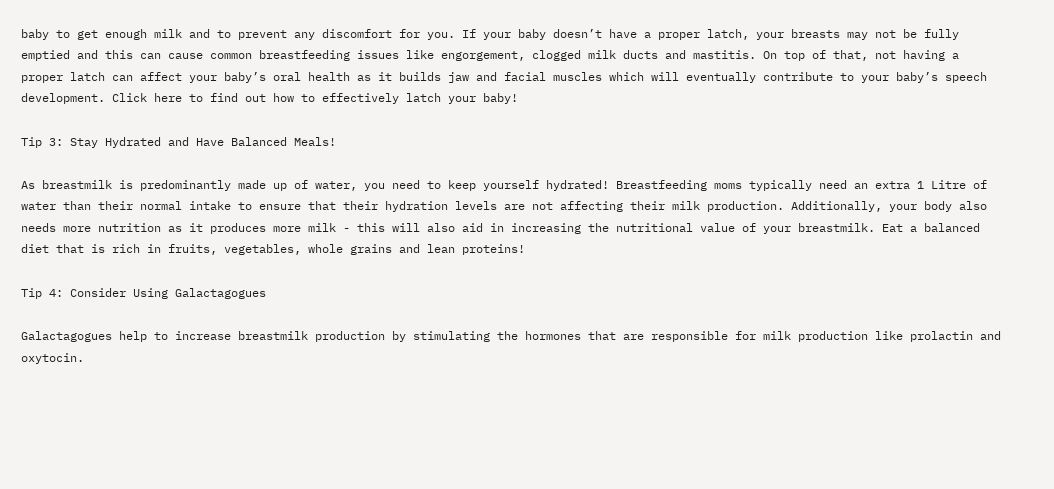baby to get enough milk and to prevent any discomfort for you. If your baby doesn’t have a proper latch, your breasts may not be fully emptied and this can cause common breastfeeding issues like engorgement, clogged milk ducts and mastitis. On top of that, not having a proper latch can affect your baby’s oral health as it builds jaw and facial muscles which will eventually contribute to your baby’s speech development. Click here to find out how to effectively latch your baby!

Tip 3: Stay Hydrated and Have Balanced Meals!

As breastmilk is predominantly made up of water, you need to keep yourself hydrated! Breastfeeding moms typically need an extra 1 Litre of water than their normal intake to ensure that their hydration levels are not affecting their milk production. Additionally, your body also needs more nutrition as it produces more milk - this will also aid in increasing the nutritional value of your breastmilk. Eat a balanced diet that is rich in fruits, vegetables, whole grains and lean proteins!

Tip 4: Consider Using Galactagogues

Galactagogues help to increase breastmilk production by stimulating the hormones that are responsible for milk production like prolactin and oxytocin.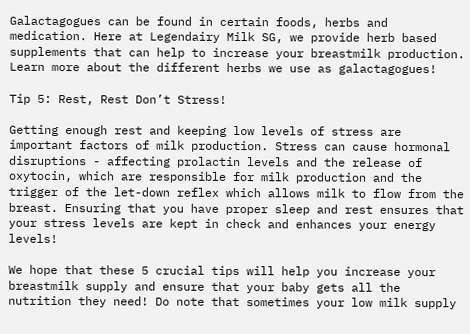Galactagogues can be found in certain foods, herbs and medication. Here at Legendairy Milk SG, we provide herb based supplements that can help to increase your breastmilk production. Learn more about the different herbs we use as galactagogues!

Tip 5: Rest, Rest Don’t Stress!

Getting enough rest and keeping low levels of stress are important factors of milk production. Stress can cause hormonal disruptions - affecting prolactin levels and the release of oxytocin, which are responsible for milk production and the trigger of the let-down reflex which allows milk to flow from the breast. Ensuring that you have proper sleep and rest ensures that your stress levels are kept in check and enhances your energy levels!

We hope that these 5 crucial tips will help you increase your breastmilk supply and ensure that your baby gets all the nutrition they need! Do note that sometimes your low milk supply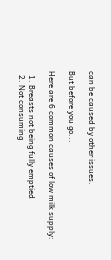can be caused by other issues.

But before you go...

Here are 6 common causes of low milk supply:

  1. Breasts not being fully emptied
  2. Not consuming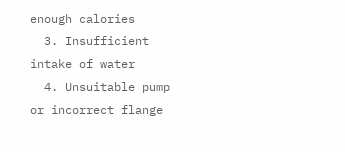enough calories
  3. Insufficient intake of water
  4. Unsuitable pump or incorrect flange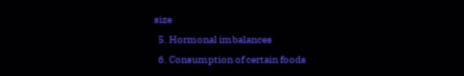size
  5. Hormonal imbalances
  6. Consumption of certain foods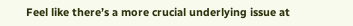Feel like there’s a more crucial underlying issue at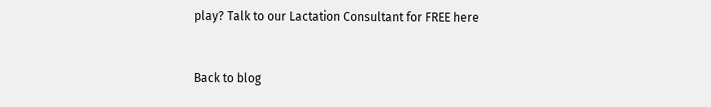play? Talk to our Lactation Consultant for FREE here


Back to blog